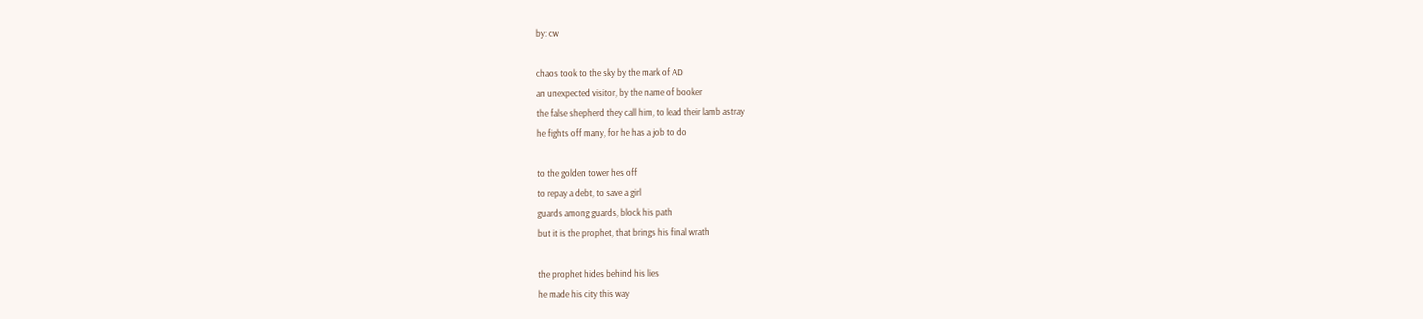by: cw

chaos took to the sky by the mark of AD
an unexpected visitor, by the name of booker
the false shepherd they call him, to lead their lamb astray
he fights off many, for he has a job to do

to the golden tower hes off
to repay a debt, to save a girl
guards among guards, block his path
but it is the prophet, that brings his final wrath

the prophet hides behind his lies
he made his city this way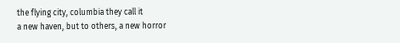the flying city, columbia they call it
a new haven, but to others, a new horror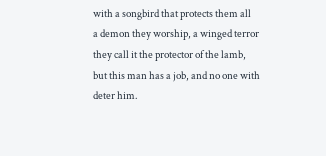with a songbird that protects them all
a demon they worship, a winged terror
they call it the protector of the lamb,
but this man has a job, and no one with deter him.